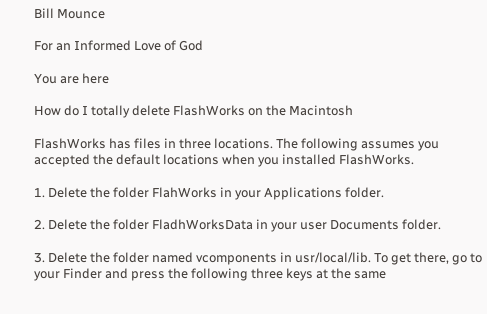Bill Mounce

For an Informed Love of God

You are here

How do I totally delete FlashWorks on the Macintosh

FlashWorks has files in three locations. The following assumes you accepted the default locations when you installed FlashWorks.

1. Delete the folder FlahWorks in your Applications folder.

2. Delete the folder FladhWorksData in your user Documents folder.

3. Delete the folder named vcomponents in usr/local/lib. To get there, go to your Finder and press the following three keys at the same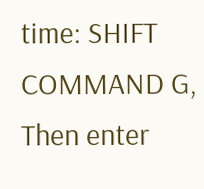time: SHIFT COMMAND G, Then enter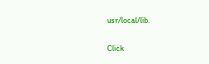usr/local/lib.

Click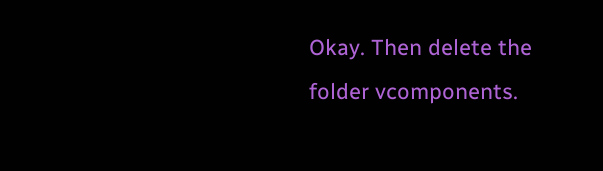Okay. Then delete the folder vcomponents.